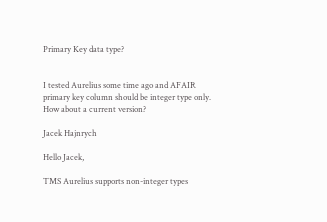Primary Key data type?


I tested Aurelius some time ago and AFAIR primary key column should be integer type only. How about a current version?

Jacek Hajnrych

Hello Jacek,

TMS Aurelius supports non-integer types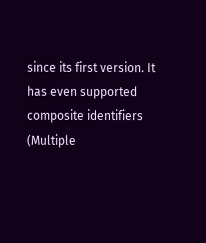since its first version. It has even supported composite identifiers (Multiple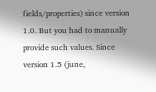fields/properties) since version 1.0. But you had to manually provide such values. Since version 1.5 (june,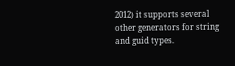2012) it supports several other generators for string and guid types.